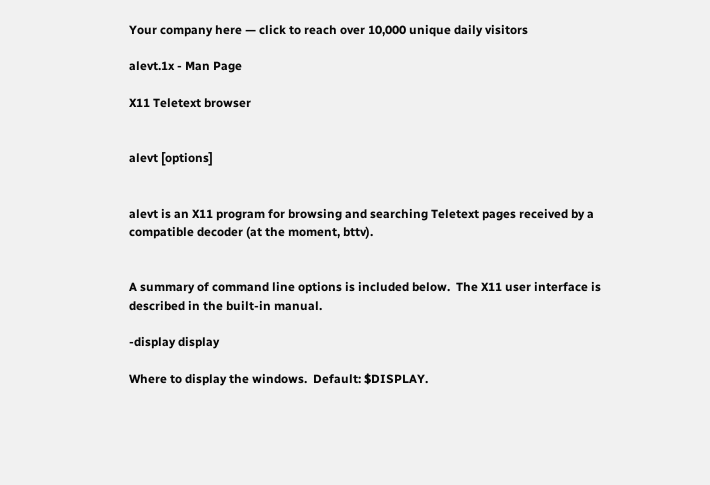Your company here — click to reach over 10,000 unique daily visitors

alevt.1x - Man Page

X11 Teletext browser


alevt [options]


alevt is an X11 program for browsing and searching Teletext pages received by a compatible decoder (at the moment, bttv).


A summary of command line options is included below.  The X11 user interface is described in the built-in manual.

-display display

Where to display the windows.  Default: $DISPLAY.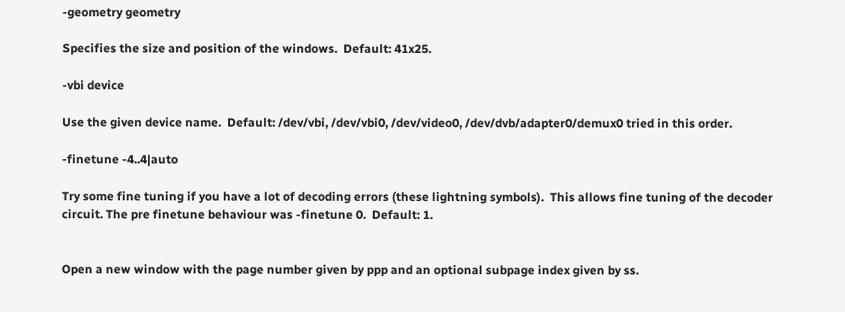-geometry geometry

Specifies the size and position of the windows.  Default: 41x25.

-vbi device

Use the given device name.  Default: /dev/vbi, /dev/vbi0, /dev/video0, /dev/dvb/adapter0/demux0 tried in this order.

-finetune -4..4|auto

Try some fine tuning if you have a lot of decoding errors (these lightning symbols).  This allows fine tuning of the decoder circuit. The pre finetune behaviour was -finetune 0.  Default: 1.


Open a new window with the page number given by ppp and an optional subpage index given by ss.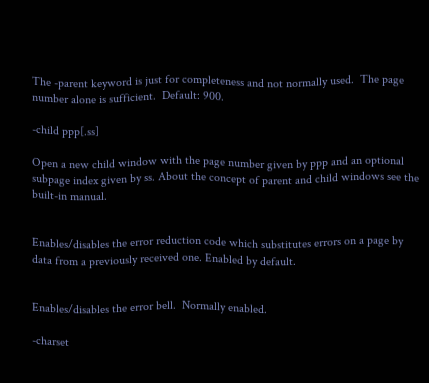The -parent keyword is just for completeness and not normally used.  The page number alone is sufficient.  Default: 900.

-child ppp[.ss]

Open a new child window with the page number given by ppp and an optional subpage index given by ss. About the concept of parent and child windows see the built-in manual.


Enables/disables the error reduction code which substitutes errors on a page by data from a previously received one. Enabled by default.


Enables/disables the error bell.  Normally enabled.

-charset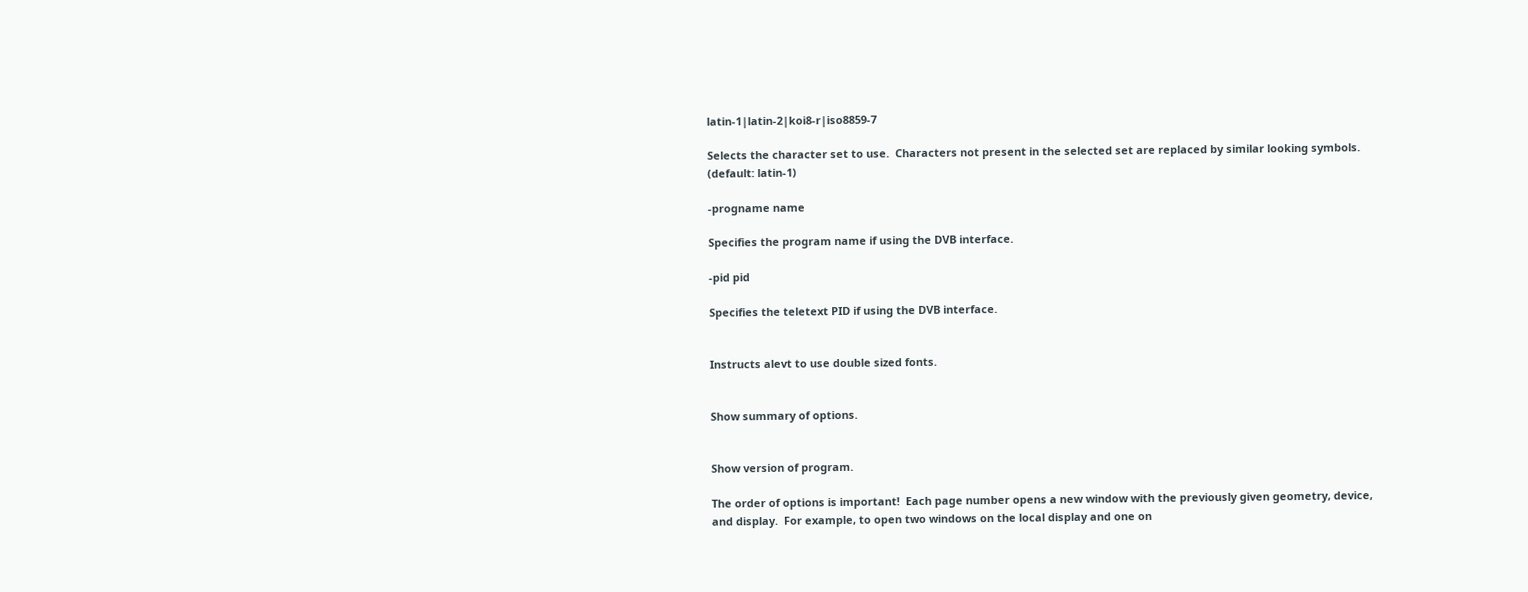latin-1|latin-2|koi8-r|iso8859-7

Selects the character set to use.  Characters not present in the selected set are replaced by similar looking symbols. (default: latin-1)

-progname name

Specifies the program name if using the DVB interface.

-pid pid

Specifies the teletext PID if using the DVB interface.


Instructs alevt to use double sized fonts.


Show summary of options.


Show version of program.

The order of options is important!  Each page number opens a new window with the previously given geometry, device, and display.  For example, to open two windows on the local display and one on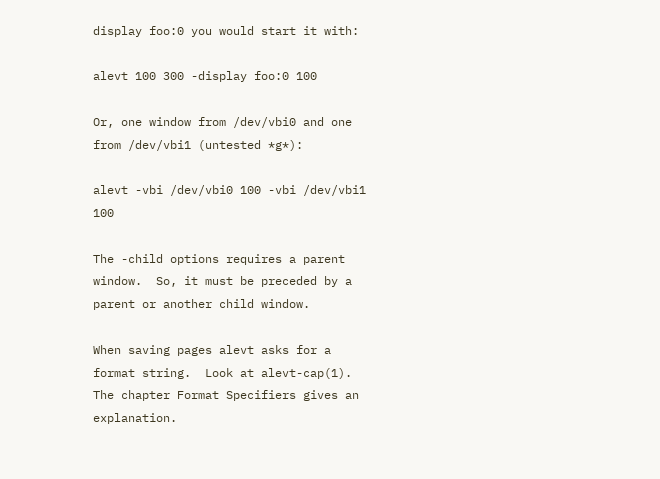display foo:0 you would start it with:

alevt 100 300 -display foo:0 100

Or, one window from /dev/vbi0 and one from /dev/vbi1 (untested *g*):

alevt -vbi /dev/vbi0 100 -vbi /dev/vbi1 100

The -child options requires a parent window.  So, it must be preceded by a parent or another child window.

When saving pages alevt asks for a format string.  Look at alevt-cap(1). The chapter Format Specifiers gives an explanation.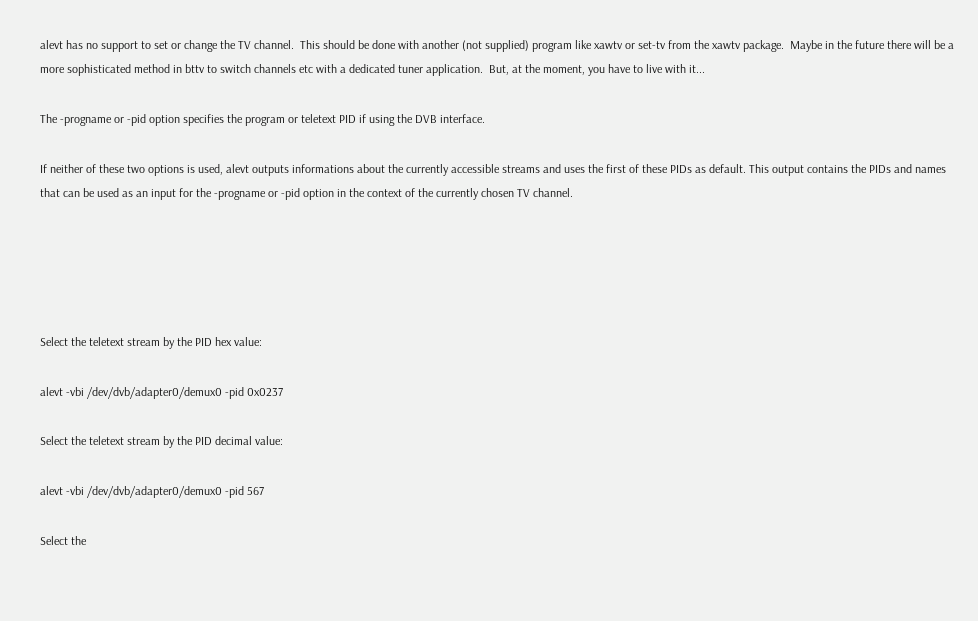alevt has no support to set or change the TV channel.  This should be done with another (not supplied) program like xawtv or set-tv from the xawtv package.  Maybe in the future there will be a more sophisticated method in bttv to switch channels etc with a dedicated tuner application.  But, at the moment, you have to live with it...

The -progname or -pid option specifies the program or teletext PID if using the DVB interface.

If neither of these two options is used, alevt outputs informations about the currently accessible streams and uses the first of these PIDs as default. This output contains the PIDs and names that can be used as an input for the -progname or -pid option in the context of the currently chosen TV channel.





Select the teletext stream by the PID hex value:

alevt -vbi /dev/dvb/adapter0/demux0 -pid 0x0237

Select the teletext stream by the PID decimal value:

alevt -vbi /dev/dvb/adapter0/demux0 -pid 567

Select the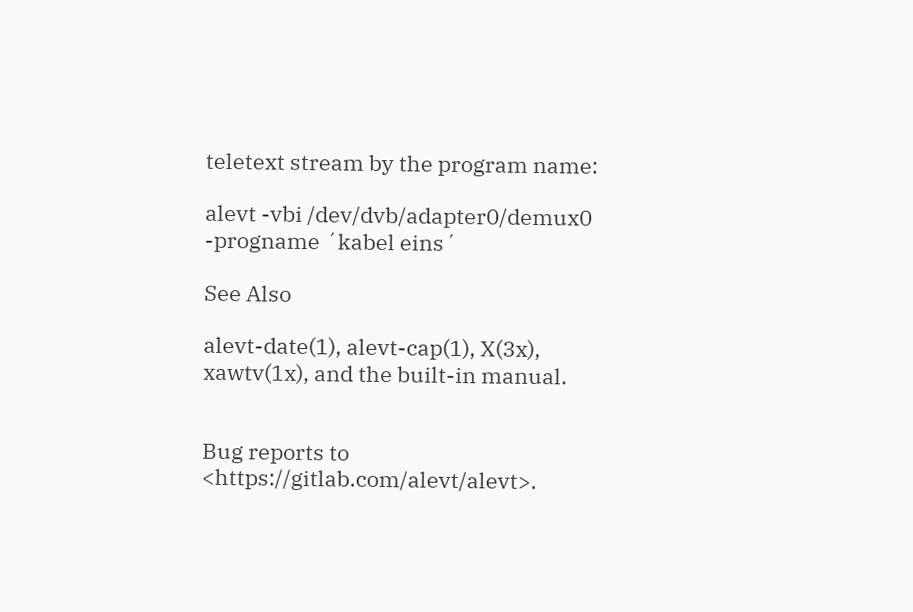teletext stream by the program name:

alevt -vbi /dev/dvb/adapter0/demux0 -progname ´kabel eins´

See Also

alevt-date(1), alevt-cap(1), X(3x), xawtv(1x), and the built-in manual.


Bug reports to <https://gitlab.com/alevt/alevt>.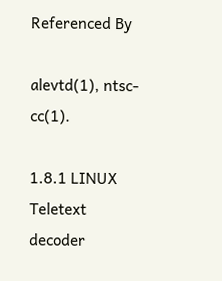Referenced By

alevtd(1), ntsc-cc(1).

1.8.1 LINUX Teletext decoder